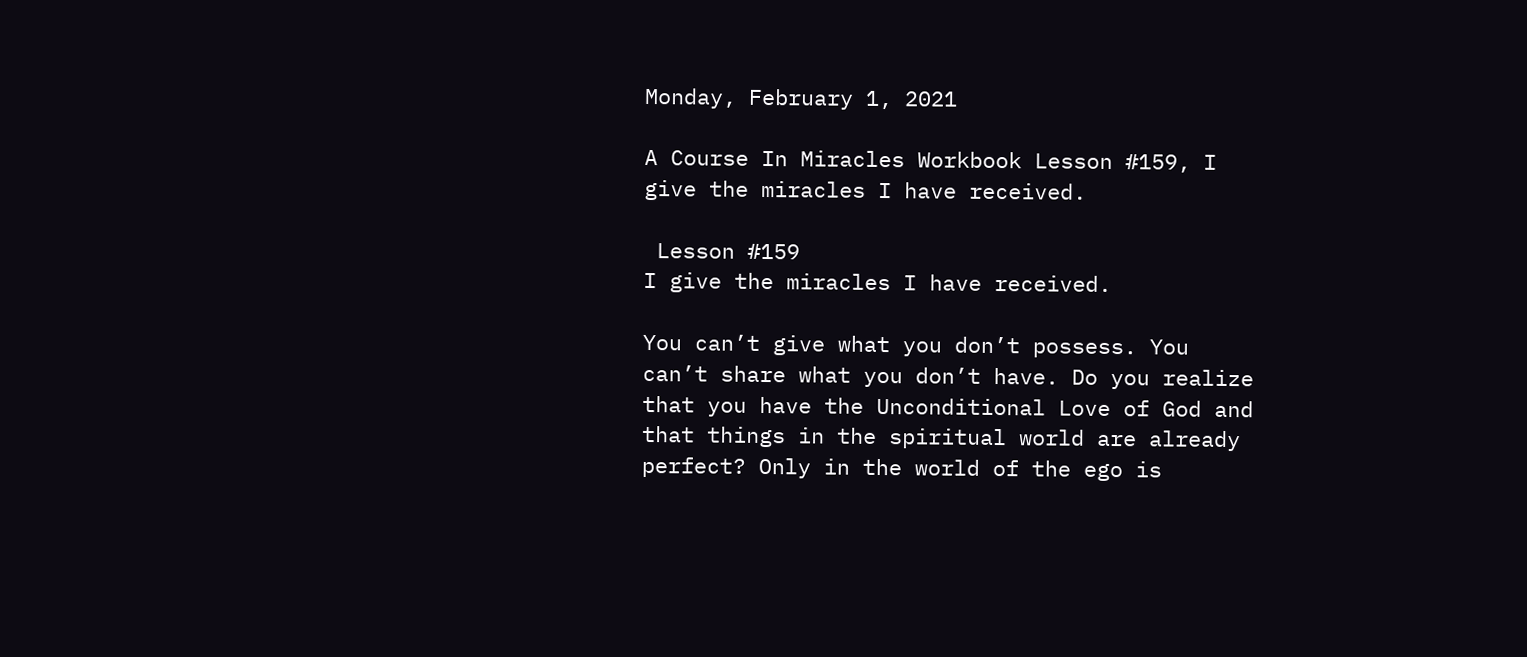Monday, February 1, 2021

A Course In Miracles Workbook Lesson #159, I give the miracles I have received.

 Lesson #159
I give the miracles I have received.

You can’t give what you don’t possess. You can’t share what you don’t have. Do you realize that you have the Unconditional Love of God and that things in the spiritual world are already perfect? Only in the world of the ego is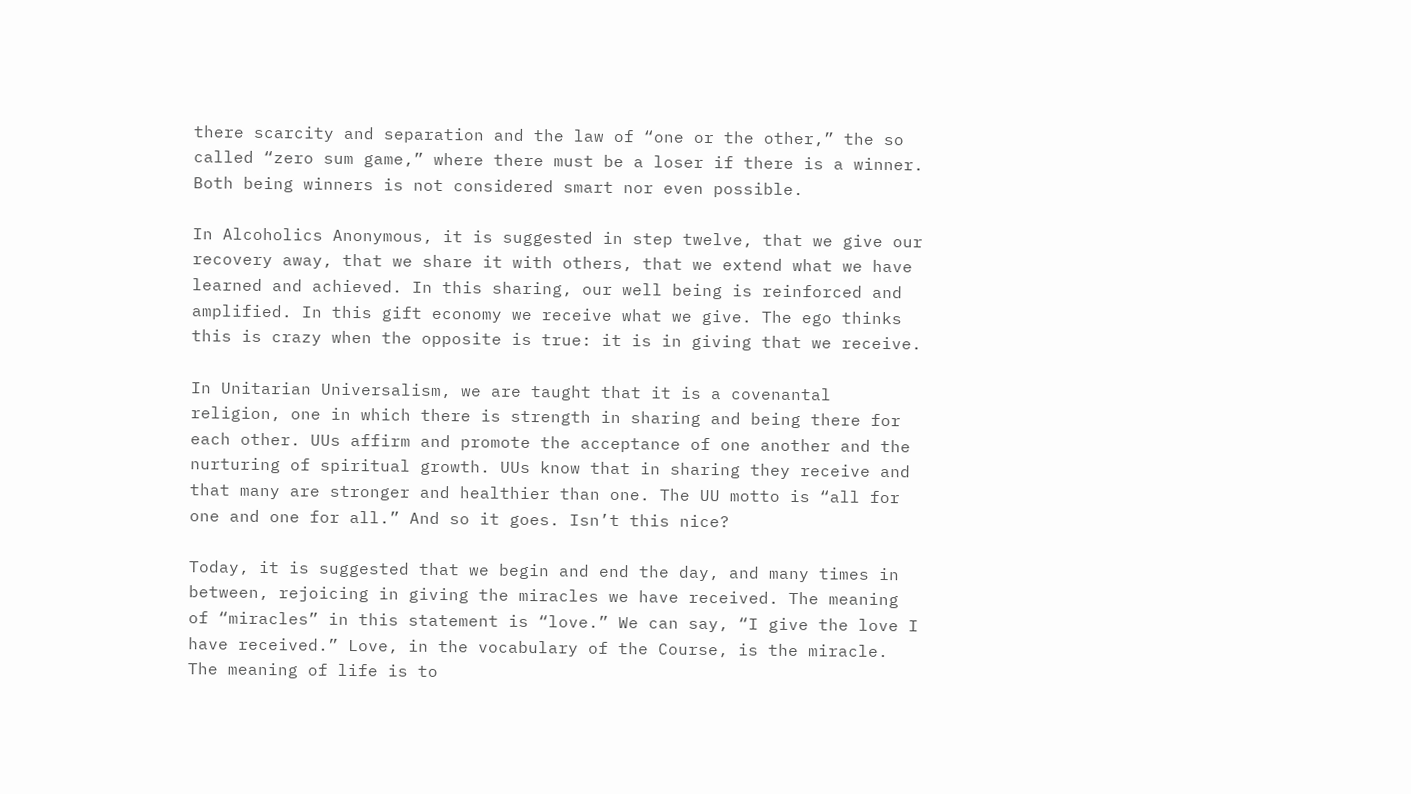there scarcity and separation and the law of “one or the other,” the so called “zero sum game,” where there must be a loser if there is a winner. Both being winners is not considered smart nor even possible.

In Alcoholics Anonymous, it is suggested in step twelve, that we give our recovery away, that we share it with others, that we extend what we have learned and achieved. In this sharing, our well being is reinforced and amplified. In this gift economy we receive what we give. The ego thinks this is crazy when the opposite is true: it is in giving that we receive.

In Unitarian Universalism, we are taught that it is a covenantal religion, one in which there is strength in sharing and being there for each other. UUs affirm and promote the acceptance of one another and the nurturing of spiritual growth. UUs know that in sharing they receive and that many are stronger and healthier than one. The UU motto is “all for one and one for all.” And so it goes. Isn’t this nice?

Today, it is suggested that we begin and end the day, and many times in between, rejoicing in giving the miracles we have received. The meaning of “miracles” in this statement is “love.” We can say, “I give the love I have received.” Love, in the vocabulary of the Course, is the miracle. The meaning of life is to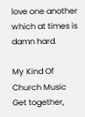love one another which at times is damn hard.

My Kind Of Church Music
Get together,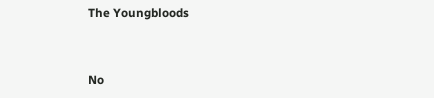The Youngbloods


No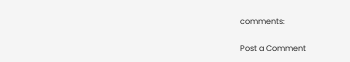comments:

Post a Comment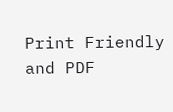Print Friendly and PDF